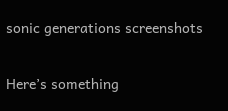sonic generations screenshots


Here’s something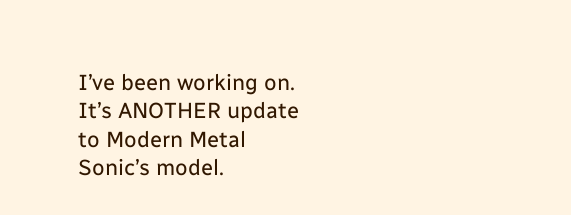I’ve been working on. It’s ANOTHER update to Modern Metal Sonic’s model.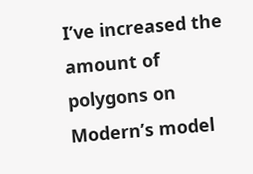I’ve increased the amount of polygons on Modern’s model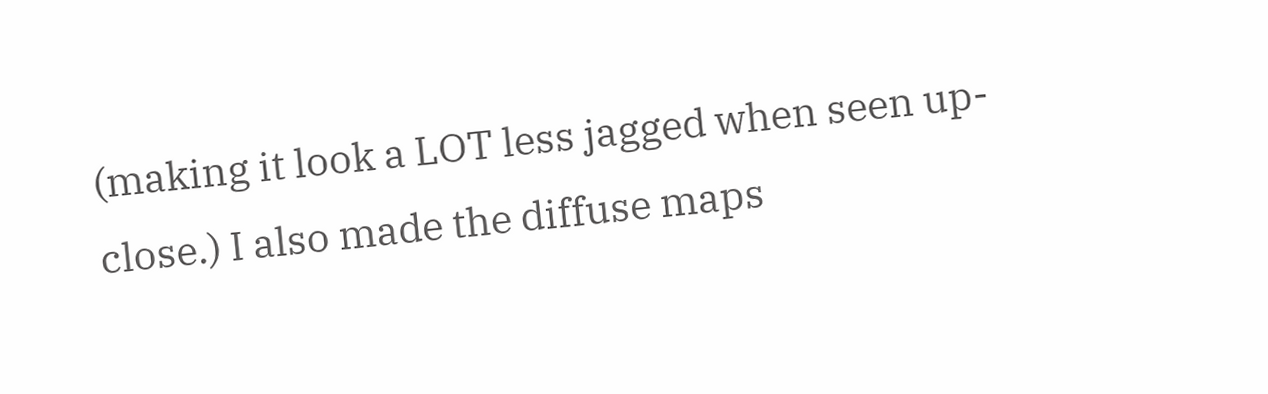(making it look a LOT less jagged when seen up-close.) I also made the diffuse maps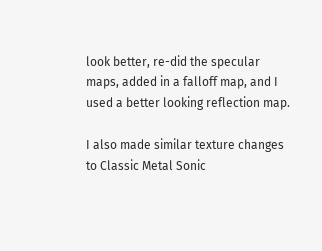look better, re-did the specular maps, added in a falloff map, and I used a better looking reflection map.

I also made similar texture changes to Classic Metal Sonic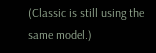(Classic is still using the same model.)